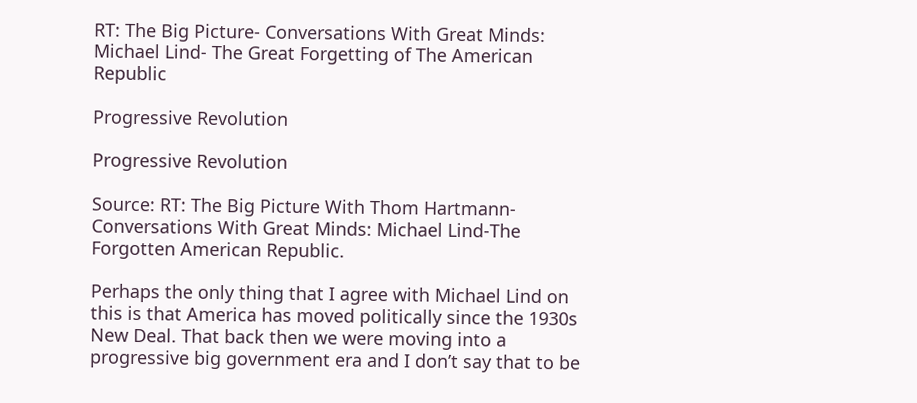RT: The Big Picture- Conversations With Great Minds: Michael Lind- The Great Forgetting of The American Republic

Progressive Revolution

Progressive Revolution

Source: RT: The Big Picture With Thom Hartmann- Conversations With Great Minds: Michael Lind-The Forgotten American Republic.

Perhaps the only thing that I agree with Michael Lind on this is that America has moved politically since the 1930s New Deal. That back then we were moving into a progressive big government era and I don’t say that to be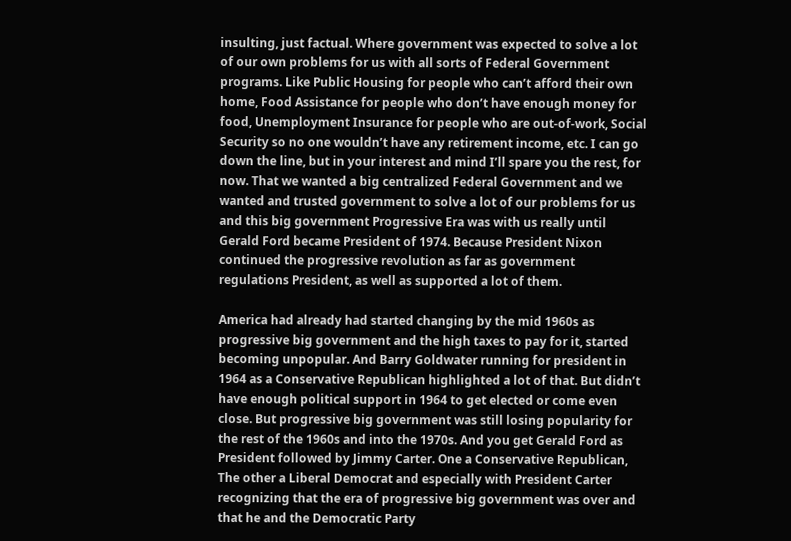insulting, just factual. Where government was expected to solve a lot of our own problems for us with all sorts of Federal Government programs. Like Public Housing for people who can’t afford their own home, Food Assistance for people who don’t have enough money for food, Unemployment Insurance for people who are out-of-work, Social Security so no one wouldn’t have any retirement income, etc. I can go down the line, but in your interest and mind I’ll spare you the rest, for now. That we wanted a big centralized Federal Government and we wanted and trusted government to solve a lot of our problems for us and this big government Progressive Era was with us really until Gerald Ford became President of 1974. Because President Nixon continued the progressive revolution as far as government regulations President, as well as supported a lot of them.

America had already had started changing by the mid 1960s as progressive big government and the high taxes to pay for it, started becoming unpopular. And Barry Goldwater running for president in 1964 as a Conservative Republican highlighted a lot of that. But didn’t have enough political support in 1964 to get elected or come even close. But progressive big government was still losing popularity for the rest of the 1960s and into the 1970s. And you get Gerald Ford as President followed by Jimmy Carter. One a Conservative Republican, The other a Liberal Democrat and especially with President Carter recognizing that the era of progressive big government was over and that he and the Democratic Party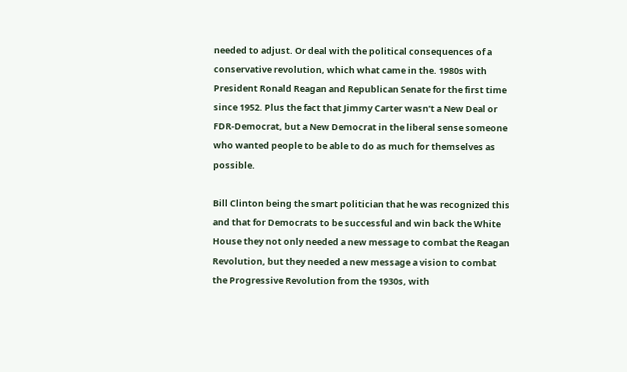needed to adjust. Or deal with the political consequences of a conservative revolution, which what came in the. 1980s with President Ronald Reagan and Republican Senate for the first time since 1952. Plus the fact that Jimmy Carter wasn’t a New Deal or FDR-Democrat, but a New Democrat in the liberal sense someone who wanted people to be able to do as much for themselves as possible.

Bill Clinton being the smart politician that he was recognized this and that for Democrats to be successful and win back the White House they not only needed a new message to combat the Reagan Revolution, but they needed a new message a vision to combat the Progressive Revolution from the 1930s, with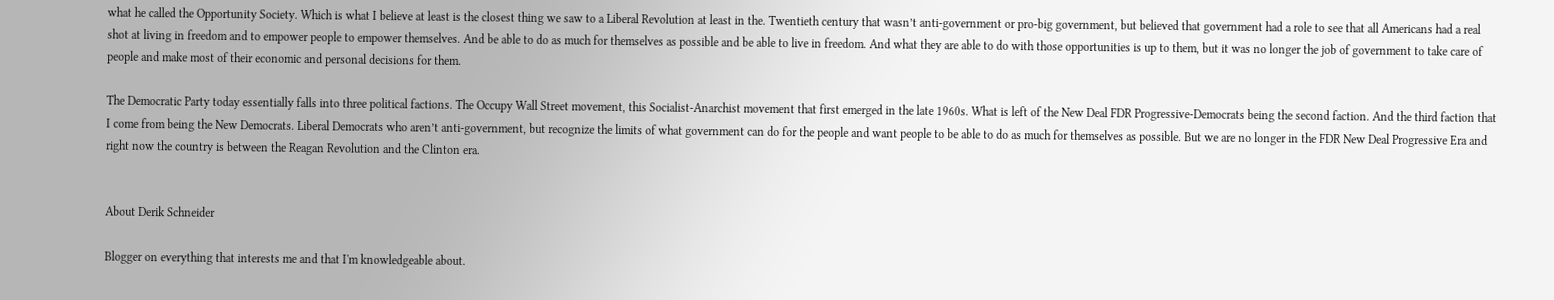what he called the Opportunity Society. Which is what I believe at least is the closest thing we saw to a Liberal Revolution at least in the. Twentieth century that wasn’t anti-government or pro-big government, but believed that government had a role to see that all Americans had a real shot at living in freedom and to empower people to empower themselves. And be able to do as much for themselves as possible and be able to live in freedom. And what they are able to do with those opportunities is up to them, but it was no longer the job of government to take care of people and make most of their economic and personal decisions for them.

The Democratic Party today essentially falls into three political factions. The Occupy Wall Street movement, this Socialist-Anarchist movement that first emerged in the late 1960s. What is left of the New Deal FDR Progressive-Democrats being the second faction. And the third faction that I come from being the New Democrats. Liberal Democrats who aren’t anti-government, but recognize the limits of what government can do for the people and want people to be able to do as much for themselves as possible. But we are no longer in the FDR New Deal Progressive Era and right now the country is between the Reagan Revolution and the Clinton era.


About Derik Schneider

Blogger on everything that interests me and that I'm knowledgeable about.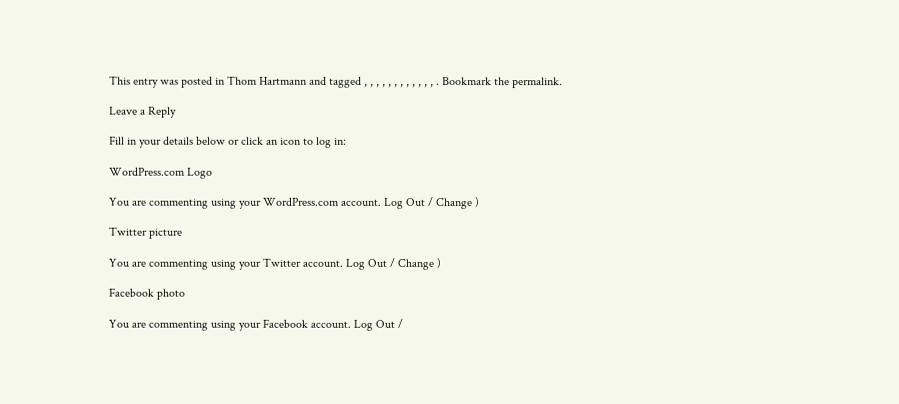This entry was posted in Thom Hartmann and tagged , , , , , , , , , , , , . Bookmark the permalink.

Leave a Reply

Fill in your details below or click an icon to log in:

WordPress.com Logo

You are commenting using your WordPress.com account. Log Out / Change )

Twitter picture

You are commenting using your Twitter account. Log Out / Change )

Facebook photo

You are commenting using your Facebook account. Log Out /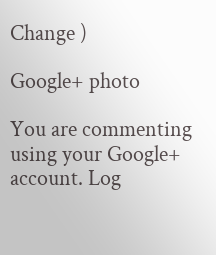Change )

Google+ photo

You are commenting using your Google+ account. Log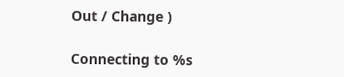Out / Change )

Connecting to %s